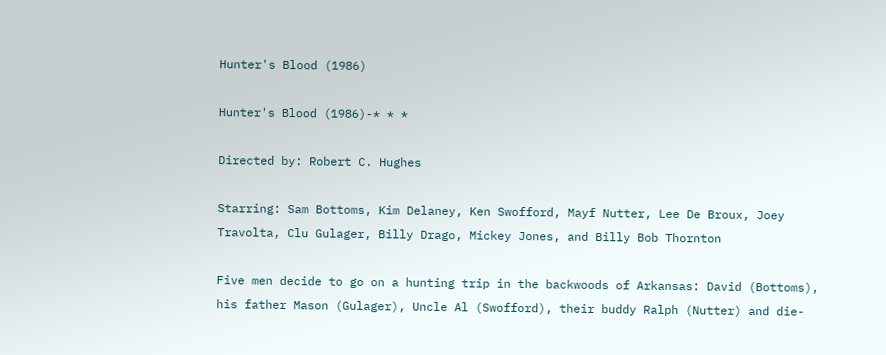Hunter's Blood (1986)

Hunter's Blood (1986)-* * *

Directed by: Robert C. Hughes

Starring: Sam Bottoms, Kim Delaney, Ken Swofford, Mayf Nutter, Lee De Broux, Joey Travolta, Clu Gulager, Billy Drago, Mickey Jones, and Billy Bob Thornton

Five men decide to go on a hunting trip in the backwoods of Arkansas: David (Bottoms), his father Mason (Gulager), Uncle Al (Swofford), their buddy Ralph (Nutter) and die-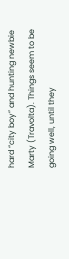hard “city boy” and hunting newbie Marty (Travolta). Things seem to be going well, until they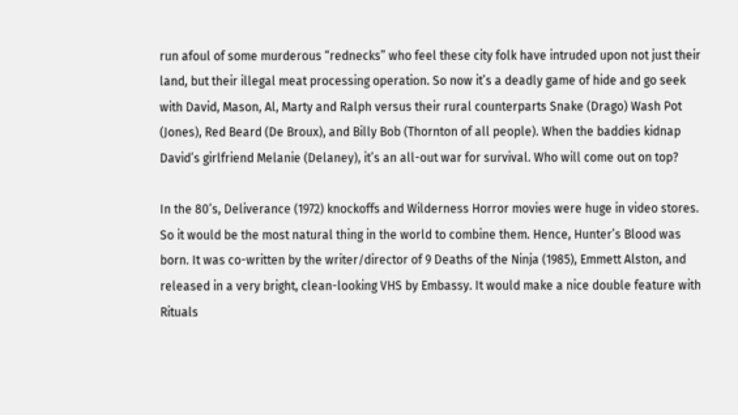run afoul of some murderous “rednecks” who feel these city folk have intruded upon not just their land, but their illegal meat processing operation. So now it’s a deadly game of hide and go seek with David, Mason, Al, Marty and Ralph versus their rural counterparts Snake (Drago) Wash Pot (Jones), Red Beard (De Broux), and Billy Bob (Thornton of all people). When the baddies kidnap David’s girlfriend Melanie (Delaney), it’s an all-out war for survival. Who will come out on top?

In the 80’s, Deliverance (1972) knockoffs and Wilderness Horror movies were huge in video stores. So it would be the most natural thing in the world to combine them. Hence, Hunter’s Blood was born. It was co-written by the writer/director of 9 Deaths of the Ninja (1985), Emmett Alston, and released in a very bright, clean-looking VHS by Embassy. It would make a nice double feature with Rituals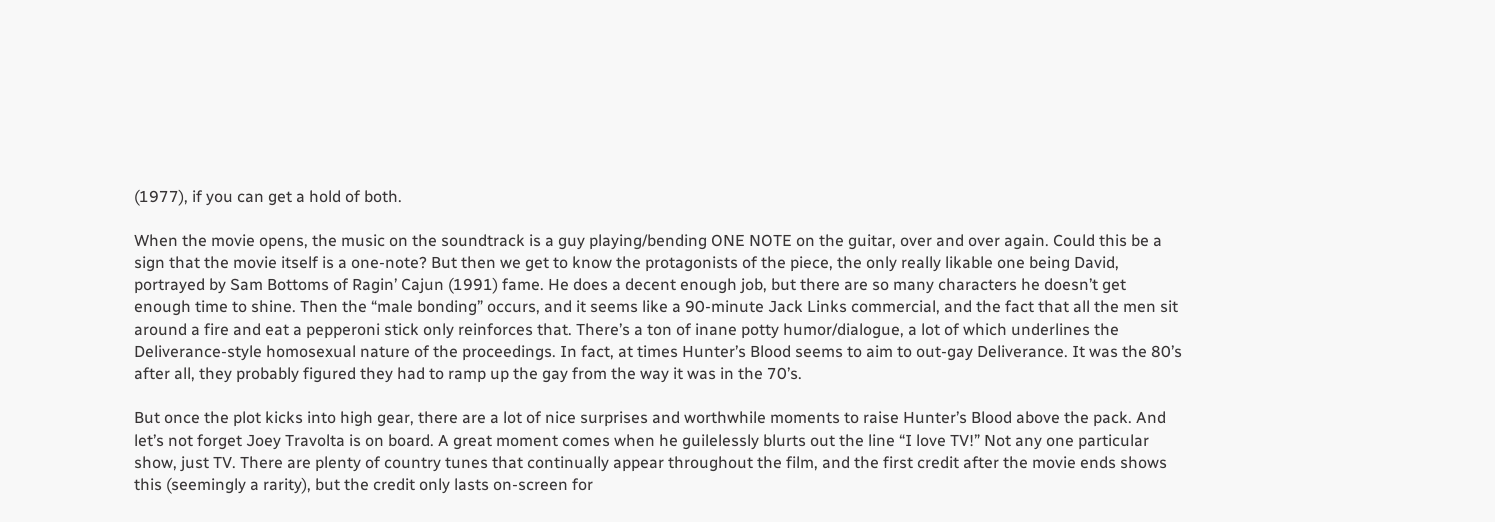(1977), if you can get a hold of both.

When the movie opens, the music on the soundtrack is a guy playing/bending ONE NOTE on the guitar, over and over again. Could this be a sign that the movie itself is a one-note? But then we get to know the protagonists of the piece, the only really likable one being David, portrayed by Sam Bottoms of Ragin’ Cajun (1991) fame. He does a decent enough job, but there are so many characters he doesn’t get enough time to shine. Then the “male bonding” occurs, and it seems like a 90-minute Jack Links commercial, and the fact that all the men sit around a fire and eat a pepperoni stick only reinforces that. There’s a ton of inane potty humor/dialogue, a lot of which underlines the Deliverance-style homosexual nature of the proceedings. In fact, at times Hunter’s Blood seems to aim to out-gay Deliverance. It was the 80’s after all, they probably figured they had to ramp up the gay from the way it was in the 70’s.

But once the plot kicks into high gear, there are a lot of nice surprises and worthwhile moments to raise Hunter’s Blood above the pack. And let’s not forget Joey Travolta is on board. A great moment comes when he guilelessly blurts out the line “I love TV!” Not any one particular show, just TV. There are plenty of country tunes that continually appear throughout the film, and the first credit after the movie ends shows this (seemingly a rarity), but the credit only lasts on-screen for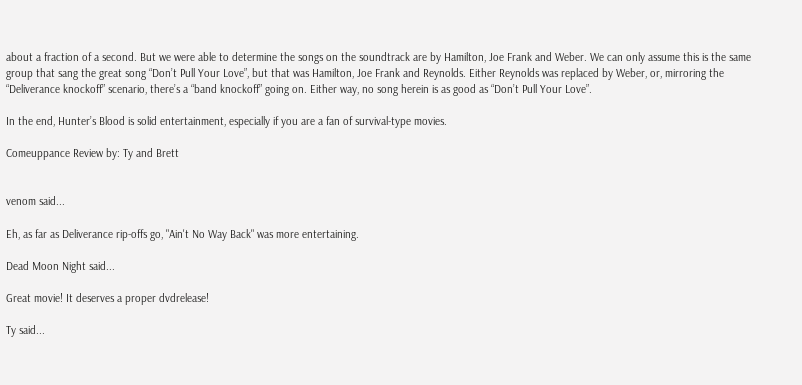about a fraction of a second. But we were able to determine the songs on the soundtrack are by Hamilton, Joe Frank and Weber. We can only assume this is the same group that sang the great song “Don’t Pull Your Love”, but that was Hamilton, Joe Frank and Reynolds. Either Reynolds was replaced by Weber, or, mirroring the “Deliverance knockoff” scenario, there’s a “band knockoff” going on. Either way, no song herein is as good as “Don’t Pull Your Love”.

In the end, Hunter’s Blood is solid entertainment, especially if you are a fan of survival-type movies.

Comeuppance Review by: Ty and Brett


venom said...

Eh, as far as Deliverance rip-offs go, "Ain't No Way Back" was more entertaining.

Dead Moon Night said...

Great movie! It deserves a proper dvdrelease!

Ty said...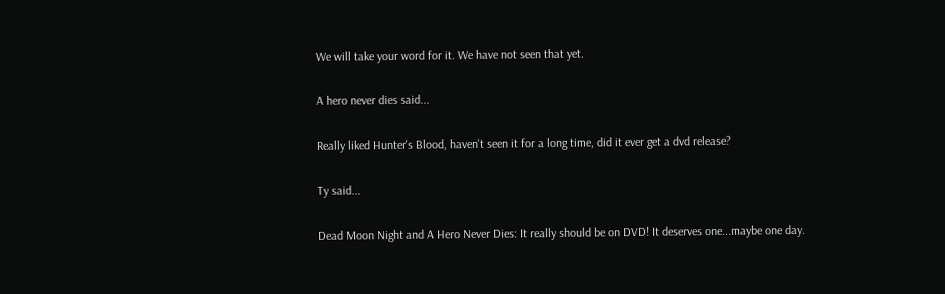We will take your word for it. We have not seen that yet.

A hero never dies said...

Really liked Hunter's Blood, haven't seen it for a long time, did it ever get a dvd release?

Ty said...

Dead Moon Night and A Hero Never Dies: It really should be on DVD! It deserves one...maybe one day.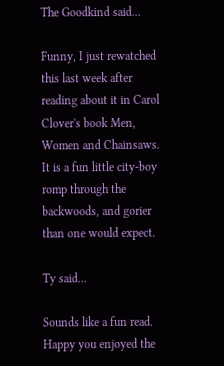The Goodkind said...

Funny, I just rewatched this last week after reading about it in Carol Clover's book Men, Women and Chainsaws. It is a fun little city-boy romp through the backwoods, and gorier than one would expect.

Ty said...

Sounds like a fun read. Happy you enjoyed the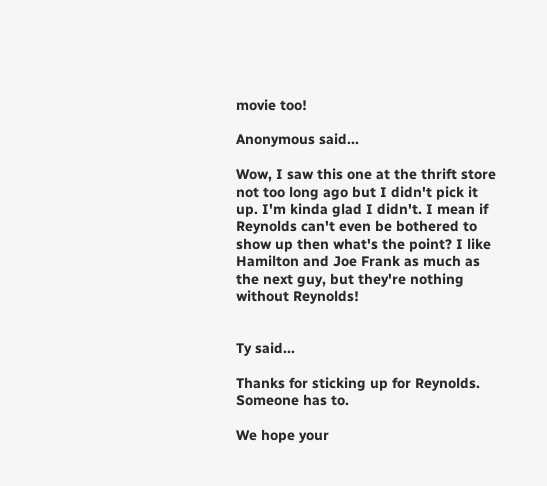movie too!

Anonymous said...

Wow, I saw this one at the thrift store not too long ago but I didn't pick it up. I'm kinda glad I didn't. I mean if Reynolds can't even be bothered to show up then what's the point? I like Hamilton and Joe Frank as much as the next guy, but they're nothing without Reynolds!


Ty said...

Thanks for sticking up for Reynolds.
Someone has to.

We hope your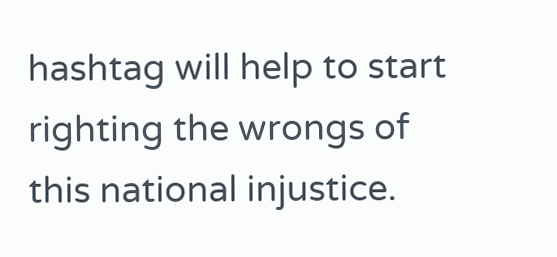hashtag will help to start righting the wrongs of this national injustice.